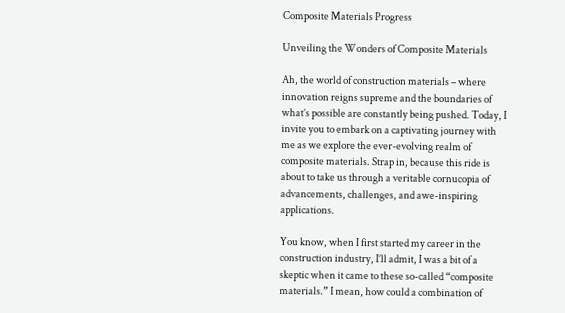Composite Materials Progress

Unveiling the Wonders of Composite Materials

Ah, the world of construction materials – where innovation reigns supreme and the boundaries of what’s possible are constantly being pushed. Today, I invite you to embark on a captivating journey with me as we explore the ever-evolving realm of composite materials. Strap in, because this ride is about to take us through a veritable cornucopia of advancements, challenges, and awe-inspiring applications.

You know, when I first started my career in the construction industry, I’ll admit, I was a bit of a skeptic when it came to these so-called “composite materials.” I mean, how could a combination of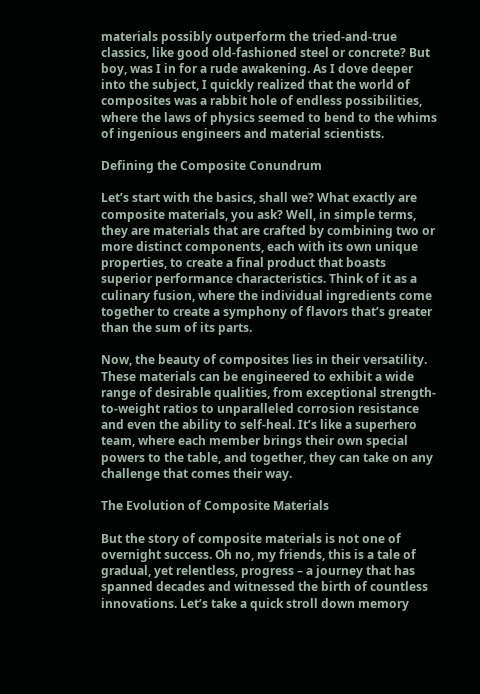materials possibly outperform the tried-and-true classics, like good old-fashioned steel or concrete? But boy, was I in for a rude awakening. As I dove deeper into the subject, I quickly realized that the world of composites was a rabbit hole of endless possibilities, where the laws of physics seemed to bend to the whims of ingenious engineers and material scientists.

Defining the Composite Conundrum

Let’s start with the basics, shall we? What exactly are composite materials, you ask? Well, in simple terms, they are materials that are crafted by combining two or more distinct components, each with its own unique properties, to create a final product that boasts superior performance characteristics. Think of it as a culinary fusion, where the individual ingredients come together to create a symphony of flavors that’s greater than the sum of its parts.

Now, the beauty of composites lies in their versatility. These materials can be engineered to exhibit a wide range of desirable qualities, from exceptional strength-to-weight ratios to unparalleled corrosion resistance and even the ability to self-heal. It’s like a superhero team, where each member brings their own special powers to the table, and together, they can take on any challenge that comes their way.

The Evolution of Composite Materials

But the story of composite materials is not one of overnight success. Oh no, my friends, this is a tale of gradual, yet relentless, progress – a journey that has spanned decades and witnessed the birth of countless innovations. Let’s take a quick stroll down memory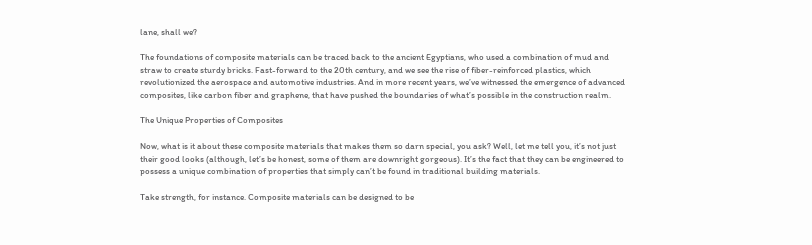lane, shall we?

The foundations of composite materials can be traced back to the ancient Egyptians, who used a combination of mud and straw to create sturdy bricks. Fast-forward to the 20th century, and we see the rise of fiber-reinforced plastics, which revolutionized the aerospace and automotive industries. And in more recent years, we’ve witnessed the emergence of advanced composites, like carbon fiber and graphene, that have pushed the boundaries of what’s possible in the construction realm.

The Unique Properties of Composites

Now, what is it about these composite materials that makes them so darn special, you ask? Well, let me tell you, it’s not just their good looks (although, let’s be honest, some of them are downright gorgeous). It’s the fact that they can be engineered to possess a unique combination of properties that simply can’t be found in traditional building materials.

Take strength, for instance. Composite materials can be designed to be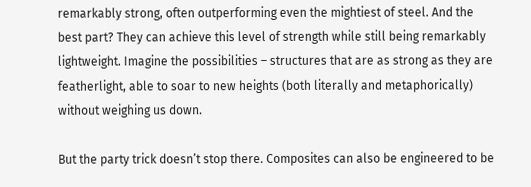remarkably strong, often outperforming even the mightiest of steel. And the best part? They can achieve this level of strength while still being remarkably lightweight. Imagine the possibilities – structures that are as strong as they are featherlight, able to soar to new heights (both literally and metaphorically) without weighing us down.

But the party trick doesn’t stop there. Composites can also be engineered to be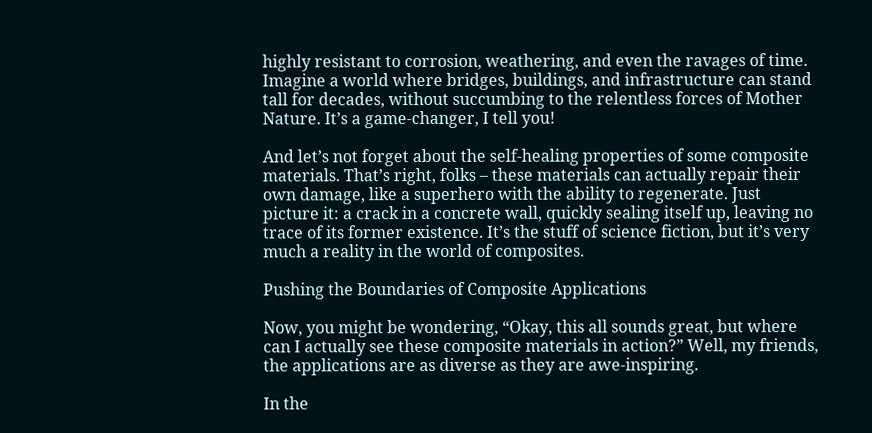highly resistant to corrosion, weathering, and even the ravages of time. Imagine a world where bridges, buildings, and infrastructure can stand tall for decades, without succumbing to the relentless forces of Mother Nature. It’s a game-changer, I tell you!

And let’s not forget about the self-healing properties of some composite materials. That’s right, folks – these materials can actually repair their own damage, like a superhero with the ability to regenerate. Just picture it: a crack in a concrete wall, quickly sealing itself up, leaving no trace of its former existence. It’s the stuff of science fiction, but it’s very much a reality in the world of composites.

Pushing the Boundaries of Composite Applications

Now, you might be wondering, “Okay, this all sounds great, but where can I actually see these composite materials in action?” Well, my friends, the applications are as diverse as they are awe-inspiring.

In the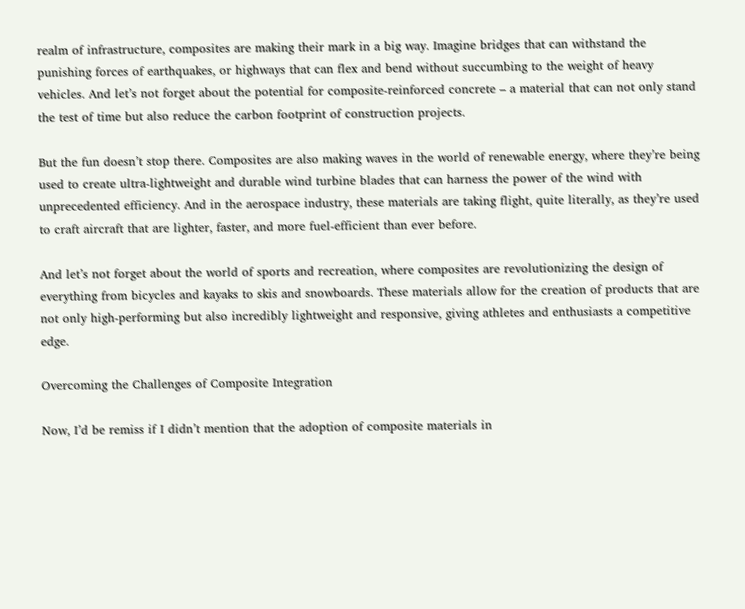realm of infrastructure, composites are making their mark in a big way. Imagine bridges that can withstand the punishing forces of earthquakes, or highways that can flex and bend without succumbing to the weight of heavy vehicles. And let’s not forget about the potential for composite-reinforced concrete – a material that can not only stand the test of time but also reduce the carbon footprint of construction projects.

But the fun doesn’t stop there. Composites are also making waves in the world of renewable energy, where they’re being used to create ultra-lightweight and durable wind turbine blades that can harness the power of the wind with unprecedented efficiency. And in the aerospace industry, these materials are taking flight, quite literally, as they’re used to craft aircraft that are lighter, faster, and more fuel-efficient than ever before.

And let’s not forget about the world of sports and recreation, where composites are revolutionizing the design of everything from bicycles and kayaks to skis and snowboards. These materials allow for the creation of products that are not only high-performing but also incredibly lightweight and responsive, giving athletes and enthusiasts a competitive edge.

Overcoming the Challenges of Composite Integration

Now, I’d be remiss if I didn’t mention that the adoption of composite materials in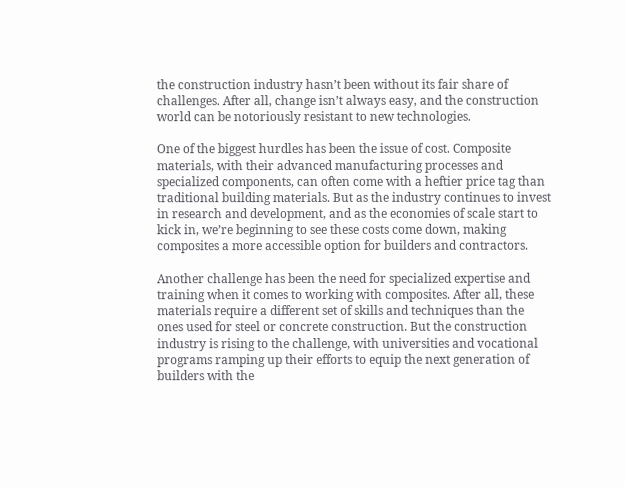the construction industry hasn’t been without its fair share of challenges. After all, change isn’t always easy, and the construction world can be notoriously resistant to new technologies.

One of the biggest hurdles has been the issue of cost. Composite materials, with their advanced manufacturing processes and specialized components, can often come with a heftier price tag than traditional building materials. But as the industry continues to invest in research and development, and as the economies of scale start to kick in, we’re beginning to see these costs come down, making composites a more accessible option for builders and contractors.

Another challenge has been the need for specialized expertise and training when it comes to working with composites. After all, these materials require a different set of skills and techniques than the ones used for steel or concrete construction. But the construction industry is rising to the challenge, with universities and vocational programs ramping up their efforts to equip the next generation of builders with the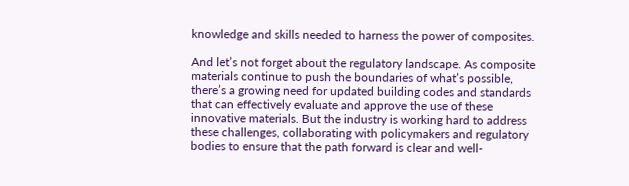knowledge and skills needed to harness the power of composites.

And let’s not forget about the regulatory landscape. As composite materials continue to push the boundaries of what’s possible, there’s a growing need for updated building codes and standards that can effectively evaluate and approve the use of these innovative materials. But the industry is working hard to address these challenges, collaborating with policymakers and regulatory bodies to ensure that the path forward is clear and well-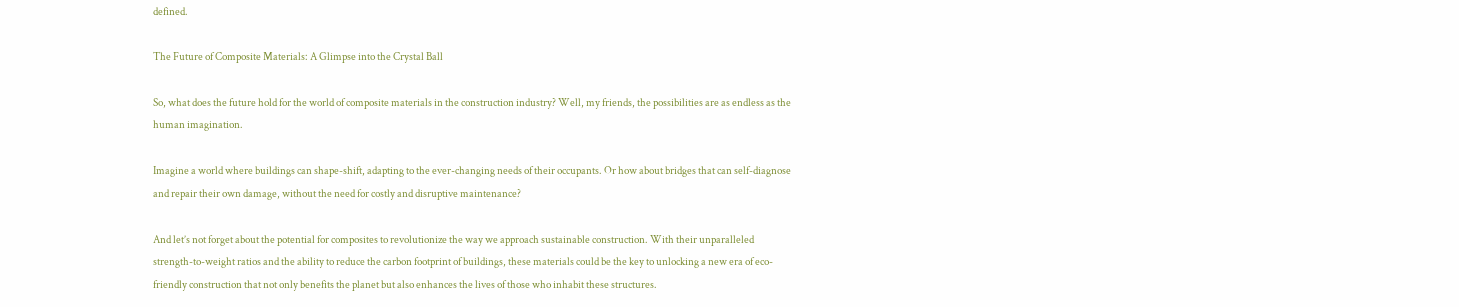defined.

The Future of Composite Materials: A Glimpse into the Crystal Ball

So, what does the future hold for the world of composite materials in the construction industry? Well, my friends, the possibilities are as endless as the human imagination.

Imagine a world where buildings can shape-shift, adapting to the ever-changing needs of their occupants. Or how about bridges that can self-diagnose and repair their own damage, without the need for costly and disruptive maintenance?

And let’s not forget about the potential for composites to revolutionize the way we approach sustainable construction. With their unparalleled strength-to-weight ratios and the ability to reduce the carbon footprint of buildings, these materials could be the key to unlocking a new era of eco-friendly construction that not only benefits the planet but also enhances the lives of those who inhabit these structures.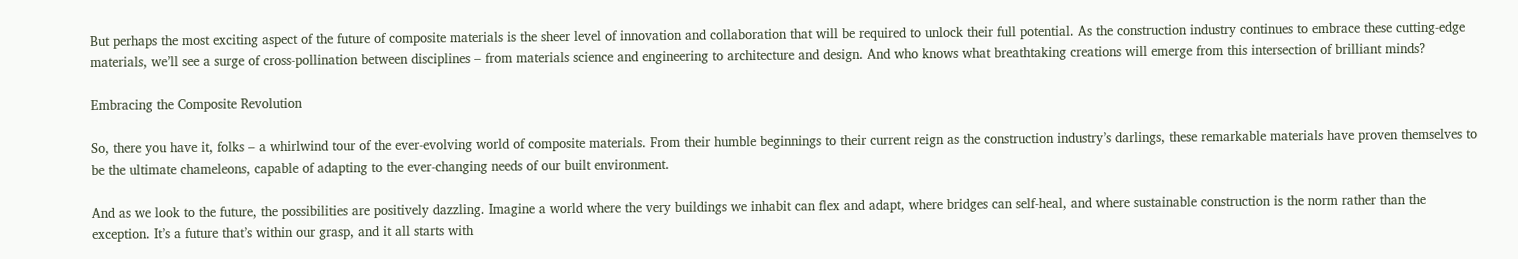But perhaps the most exciting aspect of the future of composite materials is the sheer level of innovation and collaboration that will be required to unlock their full potential. As the construction industry continues to embrace these cutting-edge materials, we’ll see a surge of cross-pollination between disciplines – from materials science and engineering to architecture and design. And who knows what breathtaking creations will emerge from this intersection of brilliant minds?

Embracing the Composite Revolution

So, there you have it, folks – a whirlwind tour of the ever-evolving world of composite materials. From their humble beginnings to their current reign as the construction industry’s darlings, these remarkable materials have proven themselves to be the ultimate chameleons, capable of adapting to the ever-changing needs of our built environment.

And as we look to the future, the possibilities are positively dazzling. Imagine a world where the very buildings we inhabit can flex and adapt, where bridges can self-heal, and where sustainable construction is the norm rather than the exception. It’s a future that’s within our grasp, and it all starts with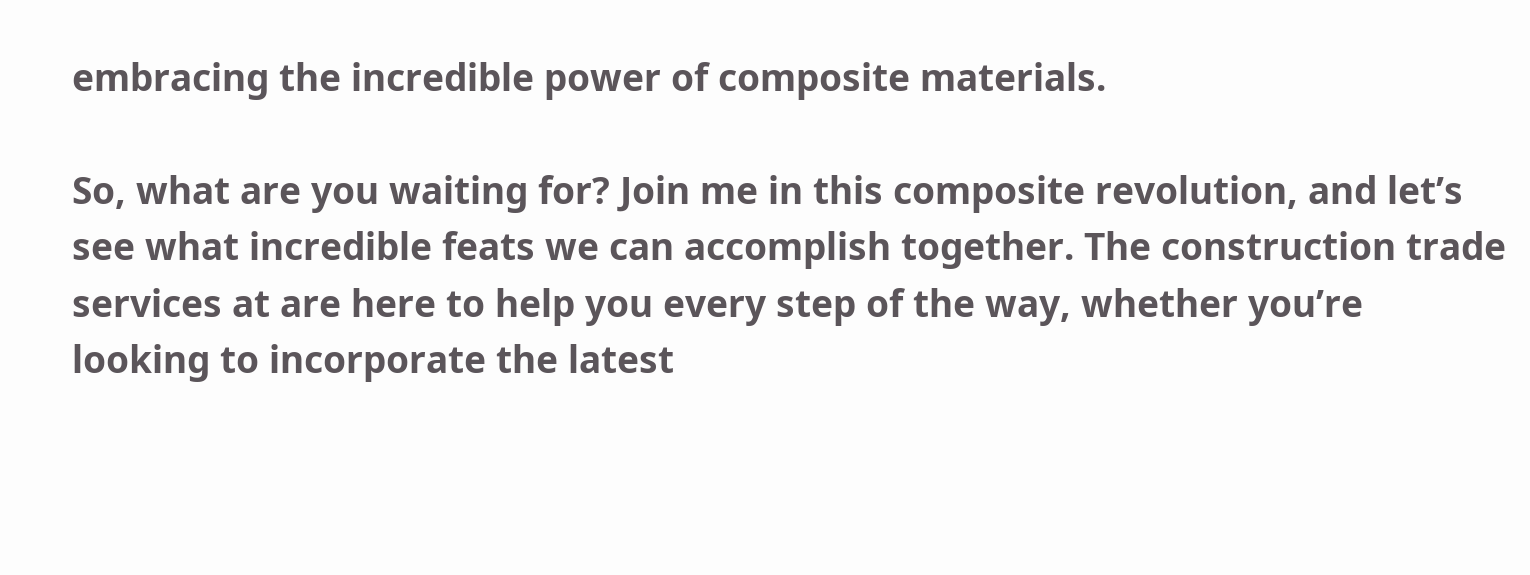embracing the incredible power of composite materials.

So, what are you waiting for? Join me in this composite revolution, and let’s see what incredible feats we can accomplish together. The construction trade services at are here to help you every step of the way, whether you’re looking to incorporate the latest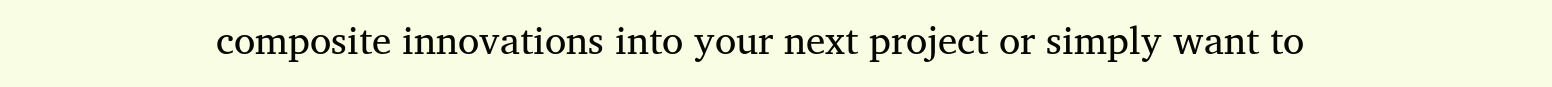composite innovations into your next project or simply want to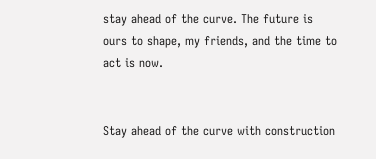stay ahead of the curve. The future is ours to shape, my friends, and the time to act is now.


Stay ahead of the curve with construction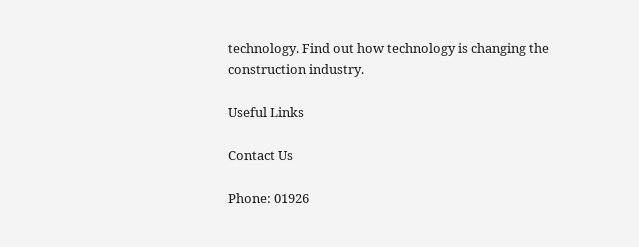technology. Find out how technology is changing the construction industry.

Useful Links

Contact Us

Phone: 01926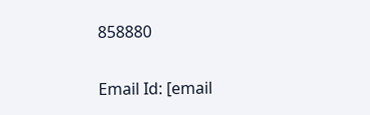858880

Email Id: [email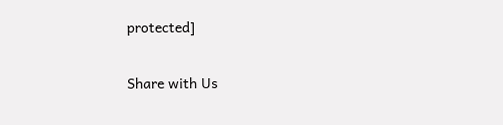protected]

Share with Us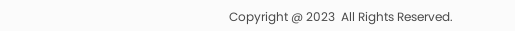Copyright @ 2023  All Rights Reserved.